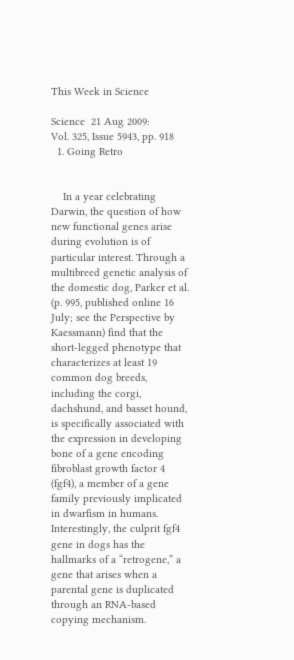This Week in Science

Science  21 Aug 2009:
Vol. 325, Issue 5943, pp. 918
  1. Going Retro


    In a year celebrating Darwin, the question of how new functional genes arise during evolution is of particular interest. Through a multibreed genetic analysis of the domestic dog, Parker et al. (p. 995, published online 16 July; see the Perspective by Kaessmann) find that the short-legged phenotype that characterizes at least 19 common dog breeds, including the corgi, dachshund, and basset hound, is specifically associated with the expression in developing bone of a gene encoding fibroblast growth factor 4 (fgf4), a member of a gene family previously implicated in dwarfism in humans. Interestingly, the culprit fgf4 gene in dogs has the hallmarks of a “retrogene,” a gene that arises when a parental gene is duplicated through an RNA-based copying mechanism.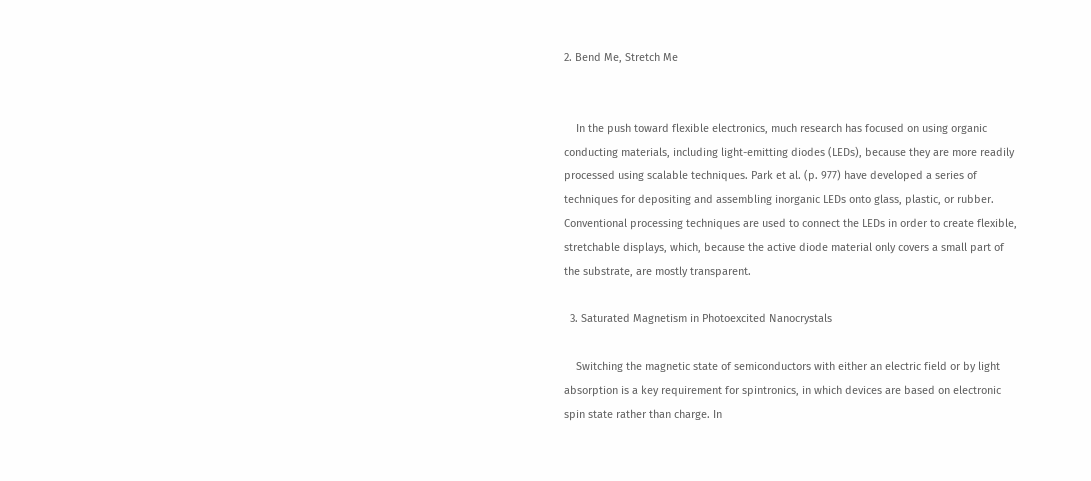2. Bend Me, Stretch Me


    In the push toward flexible electronics, much research has focused on using organic conducting materials, including light-emitting diodes (LEDs), because they are more readily processed using scalable techniques. Park et al. (p. 977) have developed a series of techniques for depositing and assembling inorganic LEDs onto glass, plastic, or rubber. Conventional processing techniques are used to connect the LEDs in order to create flexible, stretchable displays, which, because the active diode material only covers a small part of the substrate, are mostly transparent.

  3. Saturated Magnetism in Photoexcited Nanocrystals

    Switching the magnetic state of semiconductors with either an electric field or by light absorption is a key requirement for spintronics, in which devices are based on electronic spin state rather than charge. In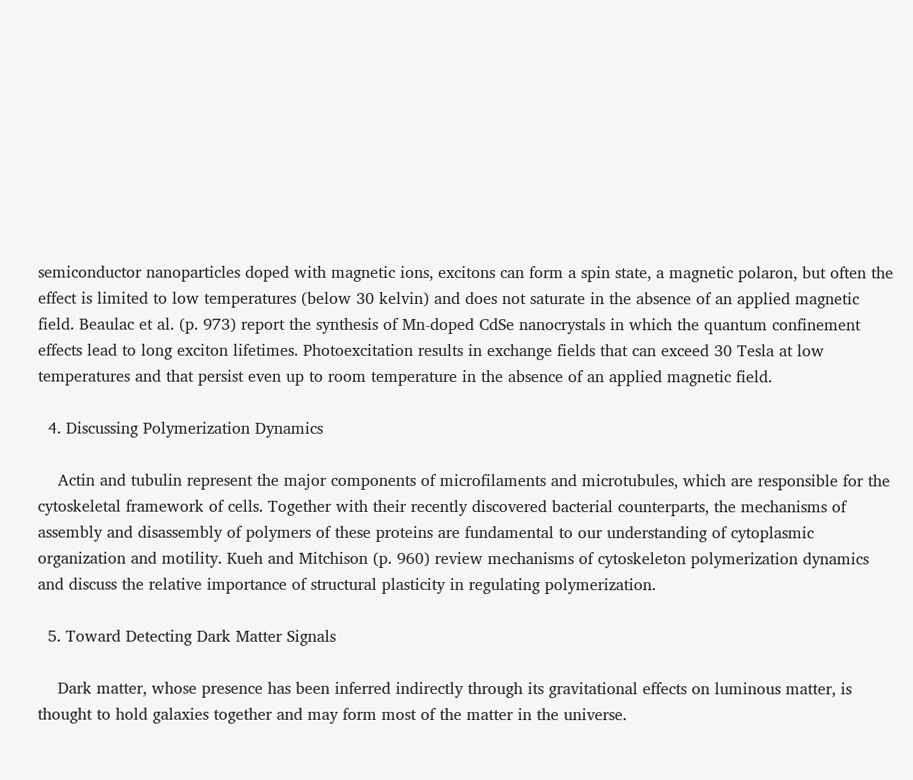semiconductor nanoparticles doped with magnetic ions, excitons can form a spin state, a magnetic polaron, but often the effect is limited to low temperatures (below 30 kelvin) and does not saturate in the absence of an applied magnetic field. Beaulac et al. (p. 973) report the synthesis of Mn-doped CdSe nanocrystals in which the quantum confinement effects lead to long exciton lifetimes. Photoexcitation results in exchange fields that can exceed 30 Tesla at low temperatures and that persist even up to room temperature in the absence of an applied magnetic field.

  4. Discussing Polymerization Dynamics

    Actin and tubulin represent the major components of microfilaments and microtubules, which are responsible for the cytoskeletal framework of cells. Together with their recently discovered bacterial counterparts, the mechanisms of assembly and disassembly of polymers of these proteins are fundamental to our understanding of cytoplasmic organization and motility. Kueh and Mitchison (p. 960) review mechanisms of cytoskeleton polymerization dynamics and discuss the relative importance of structural plasticity in regulating polymerization.

  5. Toward Detecting Dark Matter Signals

    Dark matter, whose presence has been inferred indirectly through its gravitational effects on luminous matter, is thought to hold galaxies together and may form most of the matter in the universe.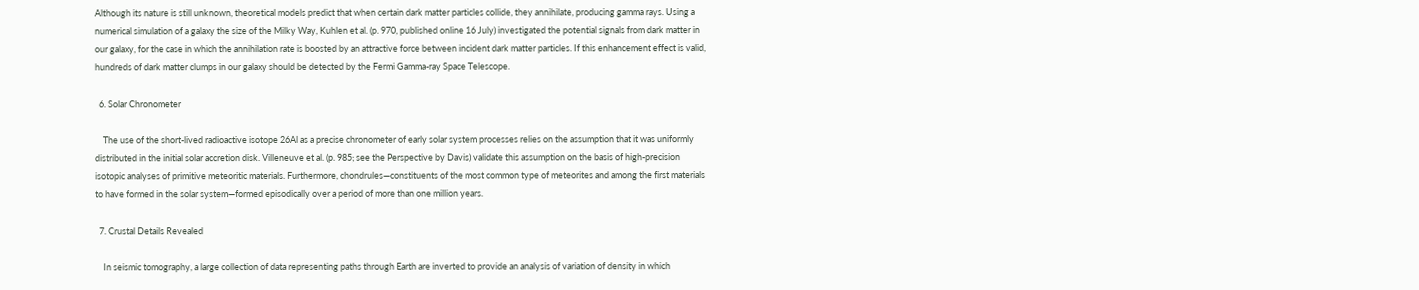Although its nature is still unknown, theoretical models predict that when certain dark matter particles collide, they annihilate, producing gamma rays. Using a numerical simulation of a galaxy the size of the Milky Way, Kuhlen et al. (p. 970, published online 16 July) investigated the potential signals from dark matter in our galaxy, for the case in which the annihilation rate is boosted by an attractive force between incident dark matter particles. If this enhancement effect is valid, hundreds of dark matter clumps in our galaxy should be detected by the Fermi Gamma-ray Space Telescope.

  6. Solar Chronometer

    The use of the short-lived radioactive isotope 26Al as a precise chronometer of early solar system processes relies on the assumption that it was uniformly distributed in the initial solar accretion disk. Villeneuve et al. (p. 985; see the Perspective by Davis) validate this assumption on the basis of high-precision isotopic analyses of primitive meteoritic materials. Furthermore, chondrules—constituents of the most common type of meteorites and among the first materials to have formed in the solar system—formed episodically over a period of more than one million years.

  7. Crustal Details Revealed

    In seismic tomography, a large collection of data representing paths through Earth are inverted to provide an analysis of variation of density in which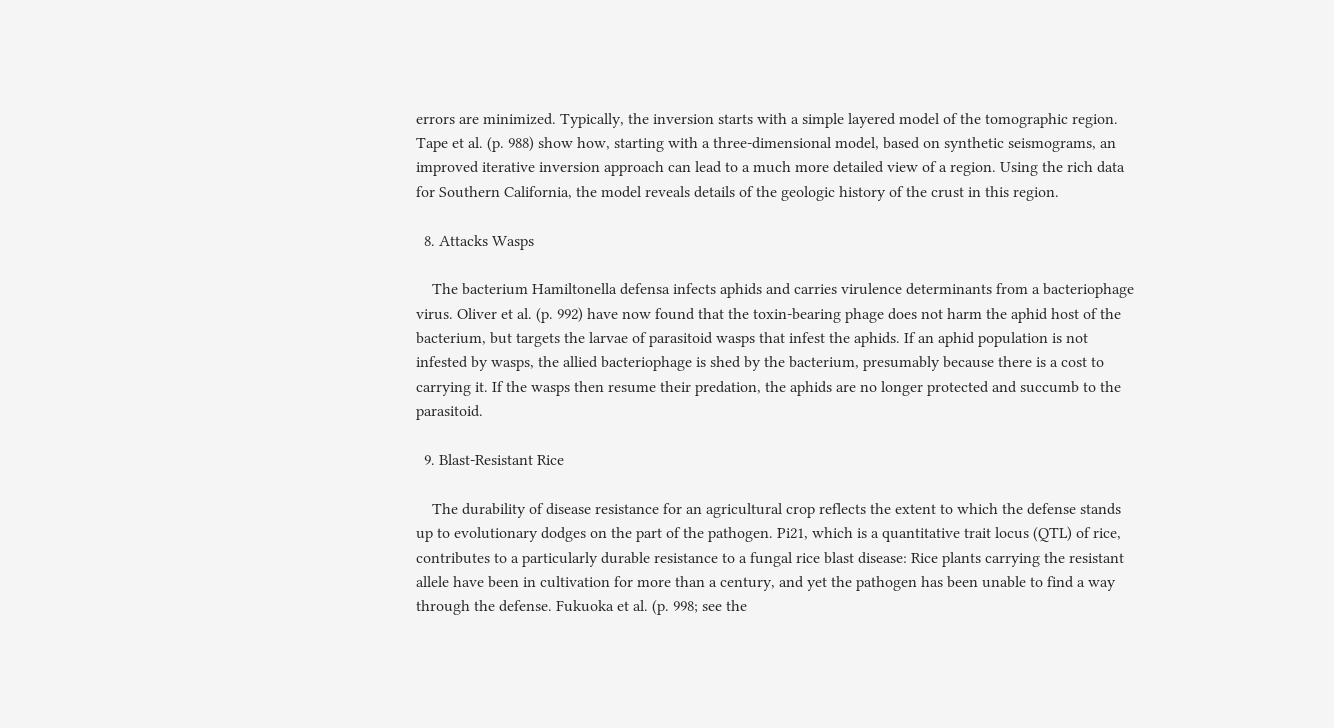errors are minimized. Typically, the inversion starts with a simple layered model of the tomographic region. Tape et al. (p. 988) show how, starting with a three-dimensional model, based on synthetic seismograms, an improved iterative inversion approach can lead to a much more detailed view of a region. Using the rich data for Southern California, the model reveals details of the geologic history of the crust in this region.

  8. Attacks Wasps

    The bacterium Hamiltonella defensa infects aphids and carries virulence determinants from a bacteriophage virus. Oliver et al. (p. 992) have now found that the toxin-bearing phage does not harm the aphid host of the bacterium, but targets the larvae of parasitoid wasps that infest the aphids. If an aphid population is not infested by wasps, the allied bacteriophage is shed by the bacterium, presumably because there is a cost to carrying it. If the wasps then resume their predation, the aphids are no longer protected and succumb to the parasitoid.

  9. Blast-Resistant Rice

    The durability of disease resistance for an agricultural crop reflects the extent to which the defense stands up to evolutionary dodges on the part of the pathogen. Pi21, which is a quantitative trait locus (QTL) of rice, contributes to a particularly durable resistance to a fungal rice blast disease: Rice plants carrying the resistant allele have been in cultivation for more than a century, and yet the pathogen has been unable to find a way through the defense. Fukuoka et al. (p. 998; see the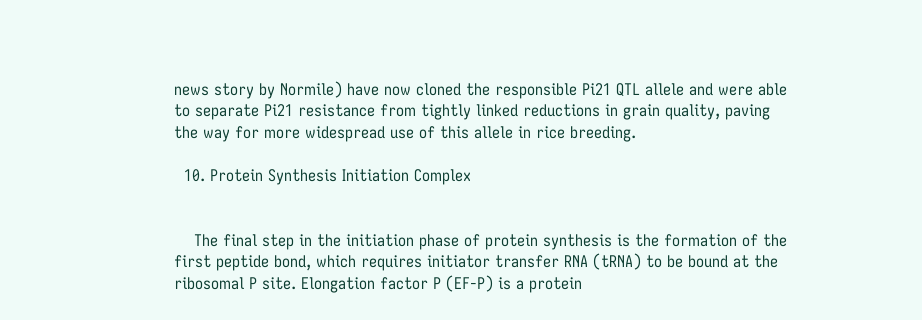news story by Normile) have now cloned the responsible Pi21 QTL allele and were able to separate Pi21 resistance from tightly linked reductions in grain quality, paving the way for more widespread use of this allele in rice breeding.

  10. Protein Synthesis Initiation Complex


    The final step in the initiation phase of protein synthesis is the formation of the first peptide bond, which requires initiator transfer RNA (tRNA) to be bound at the ribosomal P site. Elongation factor P (EF-P) is a protein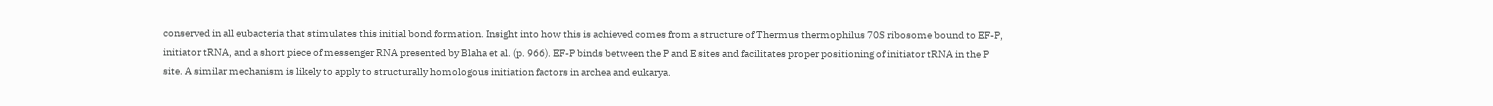conserved in all eubacteria that stimulates this initial bond formation. Insight into how this is achieved comes from a structure of Thermus thermophilus 70S ribosome bound to EF-P, initiator tRNA, and a short piece of messenger RNA presented by Blaha et al. (p. 966). EF-P binds between the P and E sites and facilitates proper positioning of initiator tRNA in the P site. A similar mechanism is likely to apply to structurally homologous initiation factors in archea and eukarya.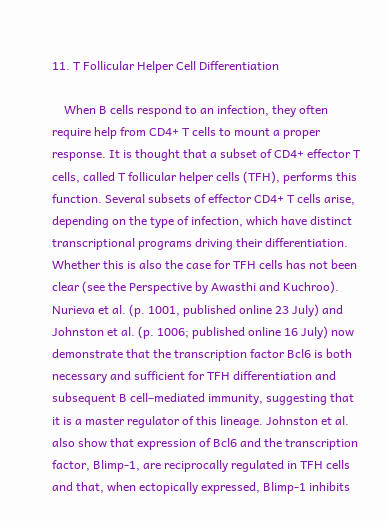11. T Follicular Helper Cell Differentiation

    When B cells respond to an infection, they often require help from CD4+ T cells to mount a proper response. It is thought that a subset of CD4+ effector T cells, called T follicular helper cells (TFH), performs this function. Several subsets of effector CD4+ T cells arise, depending on the type of infection, which have distinct transcriptional programs driving their differentiation. Whether this is also the case for TFH cells has not been clear (see the Perspective by Awasthi and Kuchroo). Nurieva et al. (p. 1001, published online 23 July) and Johnston et al. (p. 1006; published online 16 July) now demonstrate that the transcription factor Bcl6 is both necessary and sufficient for TFH differentiation and subsequent B cell–mediated immunity, suggesting that it is a master regulator of this lineage. Johnston et al. also show that expression of Bcl6 and the transcription factor, Blimp-1, are reciprocally regulated in TFH cells and that, when ectopically expressed, Blimp-1 inhibits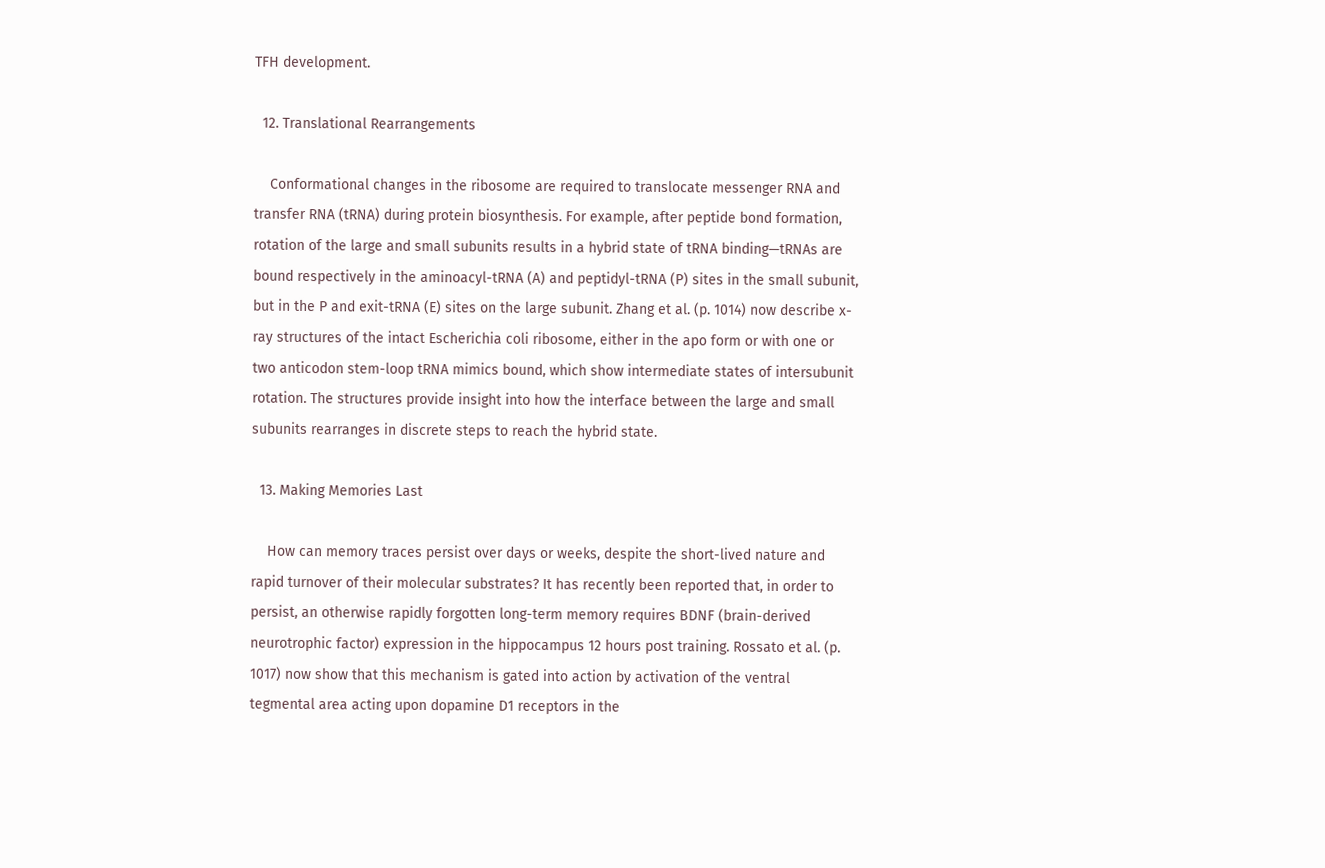TFH development.

  12. Translational Rearrangements

    Conformational changes in the ribosome are required to translocate messenger RNA and transfer RNA (tRNA) during protein biosynthesis. For example, after peptide bond formation, rotation of the large and small subunits results in a hybrid state of tRNA binding—tRNAs are bound respectively in the aminoacyl-tRNA (A) and peptidyl-tRNA (P) sites in the small subunit, but in the P and exit-tRNA (E) sites on the large subunit. Zhang et al. (p. 1014) now describe x-ray structures of the intact Escherichia coli ribosome, either in the apo form or with one or two anticodon stem-loop tRNA mimics bound, which show intermediate states of intersubunit rotation. The structures provide insight into how the interface between the large and small subunits rearranges in discrete steps to reach the hybrid state.

  13. Making Memories Last

    How can memory traces persist over days or weeks, despite the short-lived nature and rapid turnover of their molecular substrates? It has recently been reported that, in order to persist, an otherwise rapidly forgotten long-term memory requires BDNF (brain-derived neurotrophic factor) expression in the hippocampus 12 hours post training. Rossato et al. (p. 1017) now show that this mechanism is gated into action by activation of the ventral tegmental area acting upon dopamine D1 receptors in the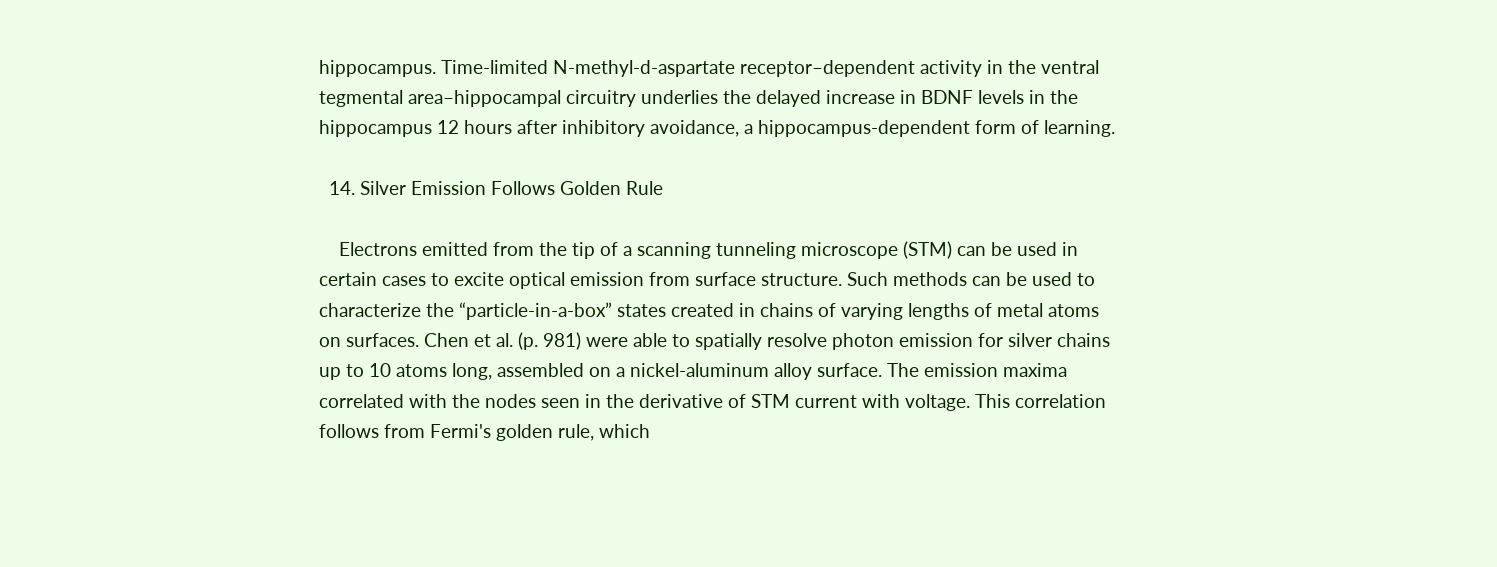hippocampus. Time-limited N-methyl-d-aspartate receptor–dependent activity in the ventral tegmental area–hippocampal circuitry underlies the delayed increase in BDNF levels in the hippocampus 12 hours after inhibitory avoidance, a hippocampus-dependent form of learning.

  14. Silver Emission Follows Golden Rule

    Electrons emitted from the tip of a scanning tunneling microscope (STM) can be used in certain cases to excite optical emission from surface structure. Such methods can be used to characterize the “particle-in-a-box” states created in chains of varying lengths of metal atoms on surfaces. Chen et al. (p. 981) were able to spatially resolve photon emission for silver chains up to 10 atoms long, assembled on a nickel-aluminum alloy surface. The emission maxima correlated with the nodes seen in the derivative of STM current with voltage. This correlation follows from Fermi's golden rule, which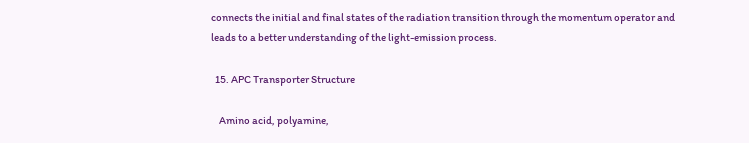connects the initial and final states of the radiation transition through the momentum operator and leads to a better understanding of the light-emission process.

  15. APC Transporter Structure

    Amino acid, polyamine,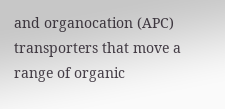and organocation (APC) transporters that move a range of organic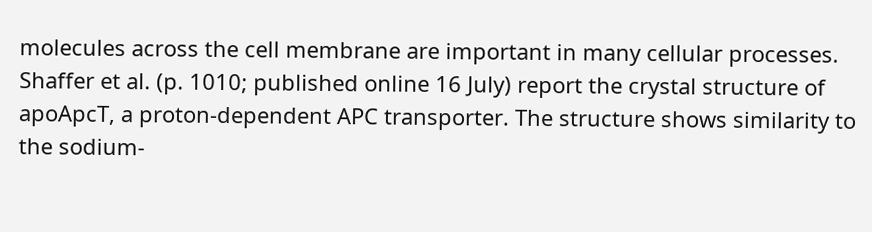molecules across the cell membrane are important in many cellular processes. Shaffer et al. (p. 1010; published online 16 July) report the crystal structure of apoApcT, a proton-dependent APC transporter. The structure shows similarity to the sodium-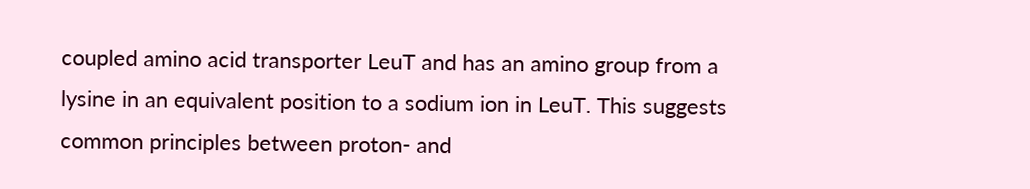coupled amino acid transporter LeuT and has an amino group from a lysine in an equivalent position to a sodium ion in LeuT. This suggests common principles between proton- and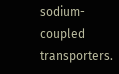sodium-coupled transporters.